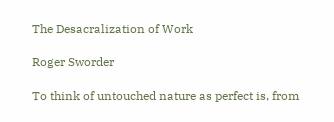The Desacralization of Work

Roger Sworder

To think of untouched nature as perfect is, from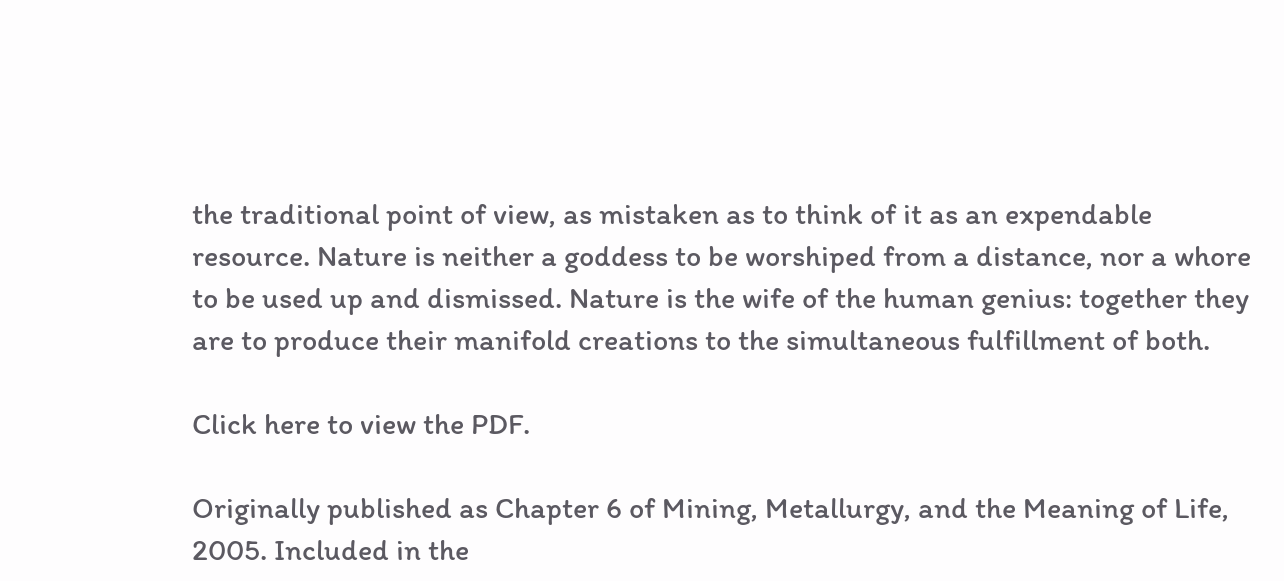the traditional point of view, as mistaken as to think of it as an expendable resource. Nature is neither a goddess to be worshiped from a distance, nor a whore to be used up and dismissed. Nature is the wife of the human genius: together they are to produce their manifold creations to the simultaneous fulfillment of both.

Click here to view the PDF.

Originally published as Chapter 6 of Mining, Metallurgy, and the Meaning of Life, 2005. Included in the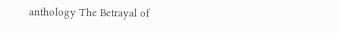anthology The Betrayal of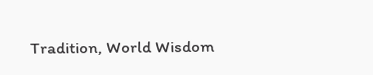Tradition, World Wisdom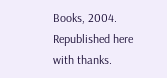Books, 2004. Republished here with thanks.